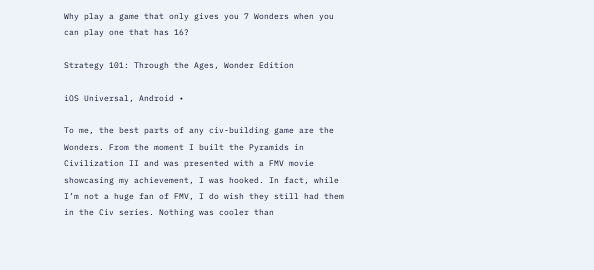Why play a game that only gives you 7 Wonders when you can play one that has 16?

Strategy 101: Through the Ages, Wonder Edition

iOS Universal, Android •

To me, the best parts of any civ-building game are the Wonders. From the moment I built the Pyramids in Civilization II and was presented with a FMV movie showcasing my achievement, I was hooked. In fact, while I’m not a huge fan of FMV, I do wish they still had them in the Civ series. Nothing was cooler than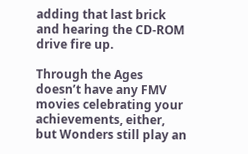adding that last brick and hearing the CD-ROM drive fire up.

Through the Ages doesn’t have any FMV movies celebrating your achievements, either, but Wonders still play an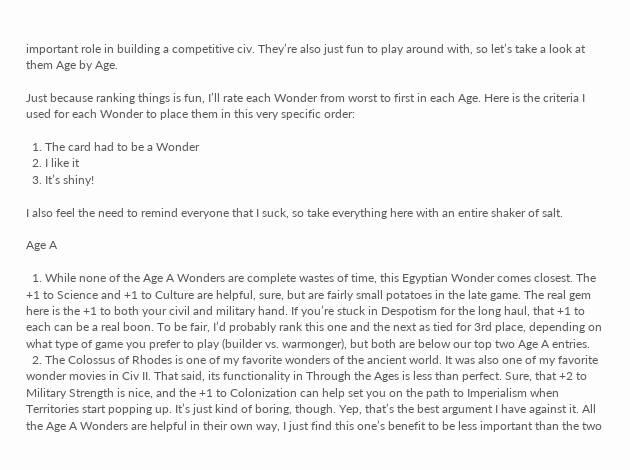important role in building a competitive civ. They’re also just fun to play around with, so let’s take a look at them Age by Age.

Just because ranking things is fun, I’ll rate each Wonder from worst to first in each Age. Here is the criteria I used for each Wonder to place them in this very specific order:

  1. The card had to be a Wonder
  2. I like it
  3. It’s shiny!

I also feel the need to remind everyone that I suck, so take everything here with an entire shaker of salt.

Age A

  1. While none of the Age A Wonders are complete wastes of time, this Egyptian Wonder comes closest. The +1 to Science and +1 to Culture are helpful, sure, but are fairly small potatoes in the late game. The real gem here is the +1 to both your civil and military hand. If you’re stuck in Despotism for the long haul, that +1 to each can be a real boon. To be fair, I’d probably rank this one and the next as tied for 3rd place, depending on what type of game you prefer to play (builder vs. warmonger), but both are below our top two Age A entries.
  2. The Colossus of Rhodes is one of my favorite wonders of the ancient world. It was also one of my favorite wonder movies in Civ II. That said, its functionality in Through the Ages is less than perfect. Sure, that +2 to Military Strength is nice, and the +1 to Colonization can help set you on the path to Imperialism when Territories start popping up. It’s just kind of boring, though. Yep, that’s the best argument I have against it. All the Age A Wonders are helpful in their own way, I just find this one’s benefit to be less important than the two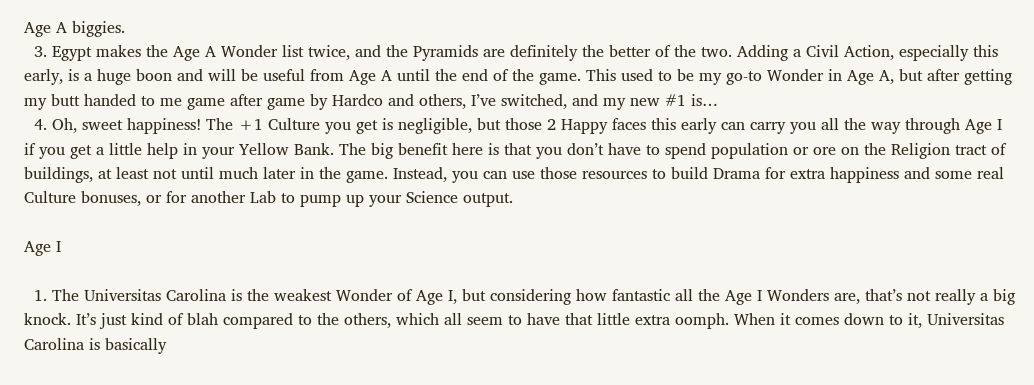Age A biggies.
  3. Egypt makes the Age A Wonder list twice, and the Pyramids are definitely the better of the two. Adding a Civil Action, especially this early, is a huge boon and will be useful from Age A until the end of the game. This used to be my go-to Wonder in Age A, but after getting my butt handed to me game after game by Hardco and others, I’ve switched, and my new #1 is…
  4. Oh, sweet happiness! The +1 Culture you get is negligible, but those 2 Happy faces this early can carry you all the way through Age I if you get a little help in your Yellow Bank. The big benefit here is that you don’t have to spend population or ore on the Religion tract of buildings, at least not until much later in the game. Instead, you can use those resources to build Drama for extra happiness and some real Culture bonuses, or for another Lab to pump up your Science output.

Age I

  1. The Universitas Carolina is the weakest Wonder of Age I, but considering how fantastic all the Age I Wonders are, that’s not really a big knock. It’s just kind of blah compared to the others, which all seem to have that little extra oomph. When it comes down to it, Universitas Carolina is basically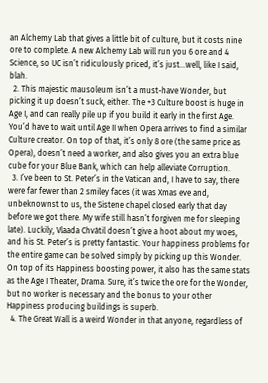an Alchemy Lab that gives a little bit of culture, but it costs nine ore to complete. A new Alchemy Lab will run you 6 ore and 4 Science, so UC isn’t ridiculously priced, it’s just…well, like I said, blah.
  2. This majestic mausoleum isn’t a must-have Wonder, but picking it up doesn’t suck, either. The +3 Culture boost is huge in Age I, and can really pile up if you build it early in the first Age. You’d have to wait until Age II when Opera arrives to find a similar Culture creator. On top of that, it’s only 8 ore (the same price as Opera), doesn’t need a worker, and also gives you an extra blue cube for your Blue Bank, which can help alleviate Corruption.
  3. I’ve been to St. Peter’s in the Vatican and, I have to say, there were far fewer than 2 smiley faces (it was Xmas eve and, unbeknownst to us, the Sistene chapel closed early that day before we got there. My wife still hasn’t forgiven me for sleeping late). Luckily, Vlaada Chvátil doesn’t give a hoot about my woes, and his St. Peter’s is pretty fantastic. Your happiness problems for the entire game can be solved simply by picking up this Wonder. On top of its Happiness boosting power, it also has the same stats as the Age I Theater, Drama. Sure, it’s twice the ore for the Wonder, but no worker is necessary and the bonus to your other Happiness producing buildings is superb.
  4. The Great Wall is a weird Wonder in that anyone, regardless of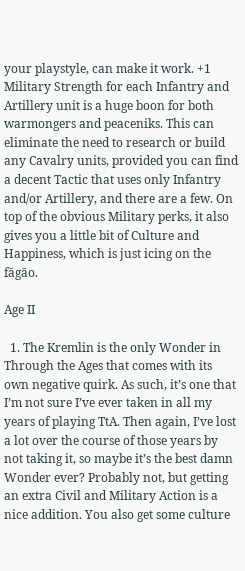your playstyle, can make it work. +1 Military Strength for each Infantry and Artillery unit is a huge boon for both warmongers and peaceniks. This can eliminate the need to research or build any Cavalry units, provided you can find a decent Tactic that uses only Infantry and/or Artillery, and there are a few. On top of the obvious Military perks, it also gives you a little bit of Culture and Happiness, which is just icing on the fāgāo.

Age II

  1. The Kremlin is the only Wonder in Through the Ages that comes with its own negative quirk. As such, it’s one that I’m not sure I’ve ever taken in all my years of playing TtA. Then again, I’ve lost a lot over the course of those years by not taking it, so maybe it’s the best damn Wonder ever? Probably not, but getting an extra Civil and Military Action is a nice addition. You also get some culture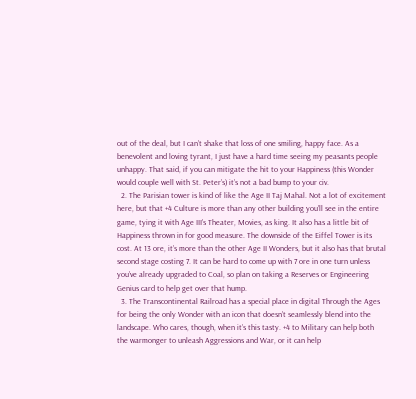out of the deal, but I can’t shake that loss of one smiling, happy face. As a benevolent and loving tyrant, I just have a hard time seeing my peasants people unhappy. That said, if you can mitigate the hit to your Happiness (this Wonder would couple well with St. Peter’s) it’s not a bad bump to your civ.
  2. The Parisian tower is kind of like the Age II Taj Mahal. Not a lot of excitement here, but that +4 Culture is more than any other building you’ll see in the entire game, tying it with Age III’s Theater, Movies, as king. It also has a little bit of Happiness thrown in for good measure. The downside of the Eiffel Tower is its cost. At 13 ore, it’s more than the other Age II Wonders, but it also has that brutal second stage costing 7. It can be hard to come up with 7 ore in one turn unless you’ve already upgraded to Coal, so plan on taking a Reserves or Engineering Genius card to help get over that hump.
  3. The Transcontinental Railroad has a special place in digital Through the Ages for being the only Wonder with an icon that doesn’t seamlessly blend into the landscape. Who cares, though, when it’s this tasty. +4 to Military can help both the warmonger to unleash Aggressions and War, or it can help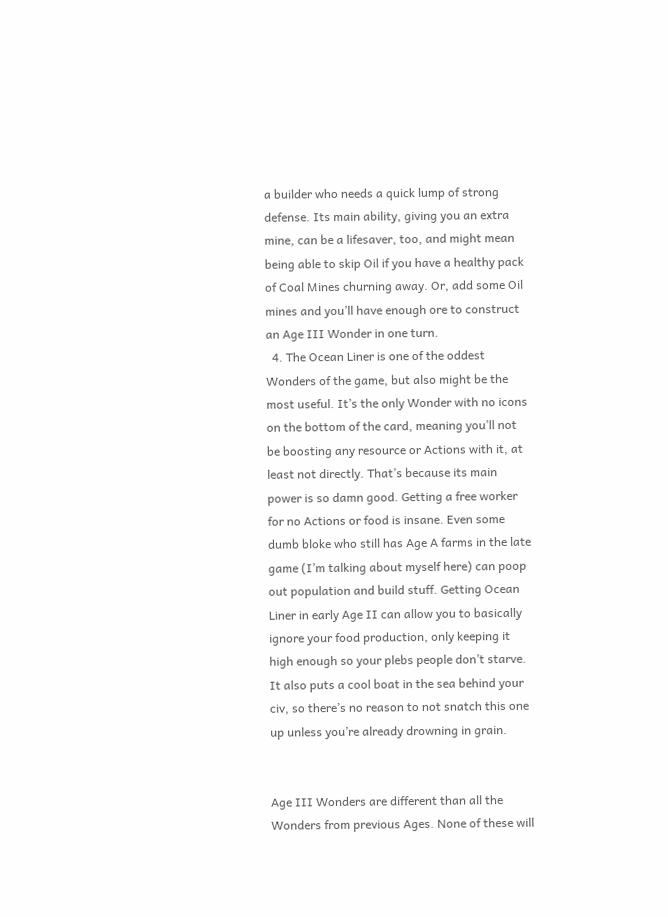a builder who needs a quick lump of strong defense. Its main ability, giving you an extra mine, can be a lifesaver, too, and might mean being able to skip Oil if you have a healthy pack of Coal Mines churning away. Or, add some Oil mines and you’ll have enough ore to construct an Age III Wonder in one turn.
  4. The Ocean Liner is one of the oddest Wonders of the game, but also might be the most useful. It’s the only Wonder with no icons on the bottom of the card, meaning you’ll not be boosting any resource or Actions with it, at least not directly. That’s because its main power is so damn good. Getting a free worker for no Actions or food is insane. Even some dumb bloke who still has Age A farms in the late game (I’m talking about myself here) can poop out population and build stuff. Getting Ocean Liner in early Age II can allow you to basically ignore your food production, only keeping it high enough so your plebs people don’t starve. It also puts a cool boat in the sea behind your civ, so there’s no reason to not snatch this one up unless you’re already drowning in grain.


Age III Wonders are different than all the Wonders from previous Ages. None of these will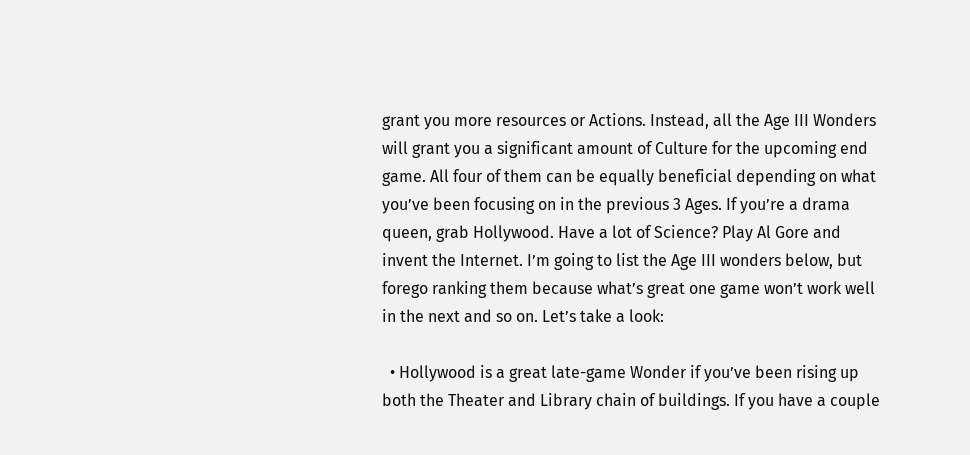grant you more resources or Actions. Instead, all the Age III Wonders will grant you a significant amount of Culture for the upcoming end game. All four of them can be equally beneficial depending on what you’ve been focusing on in the previous 3 Ages. If you’re a drama queen, grab Hollywood. Have a lot of Science? Play Al Gore and invent the Internet. I’m going to list the Age III wonders below, but forego ranking them because what’s great one game won’t work well in the next and so on. Let’s take a look:

  • Hollywood is a great late-game Wonder if you’ve been rising up both the Theater and Library chain of buildings. If you have a couple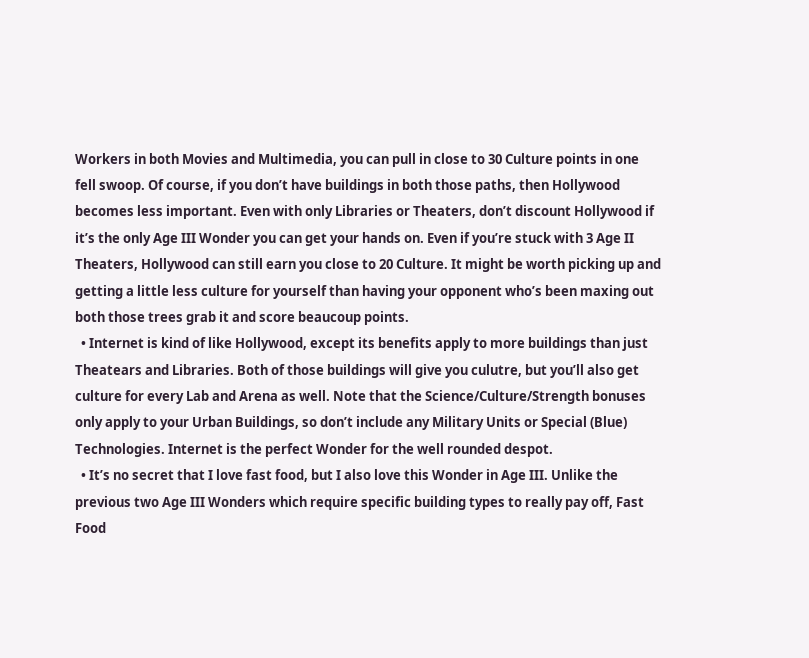Workers in both Movies and Multimedia, you can pull in close to 30 Culture points in one fell swoop. Of course, if you don’t have buildings in both those paths, then Hollywood becomes less important. Even with only Libraries or Theaters, don’t discount Hollywood if it’s the only Age III Wonder you can get your hands on. Even if you’re stuck with 3 Age II Theaters, Hollywood can still earn you close to 20 Culture. It might be worth picking up and getting a little less culture for yourself than having your opponent who’s been maxing out both those trees grab it and score beaucoup points.
  • Internet is kind of like Hollywood, except its benefits apply to more buildings than just Theatears and Libraries. Both of those buildings will give you culutre, but you’ll also get culture for every Lab and Arena as well. Note that the Science/Culture/Strength bonuses only apply to your Urban Buildings, so don’t include any Military Units or Special (Blue) Technologies. Internet is the perfect Wonder for the well rounded despot.
  • It’s no secret that I love fast food, but I also love this Wonder in Age III. Unlike the previous two Age III Wonders which require specific building types to really pay off, Fast Food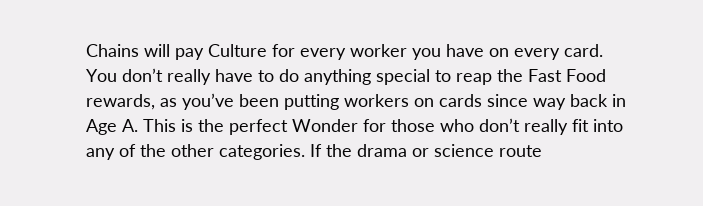Chains will pay Culture for every worker you have on every card. You don’t really have to do anything special to reap the Fast Food rewards, as you’ve been putting workers on cards since way back in Age A. This is the perfect Wonder for those who don’t really fit into any of the other categories. If the drama or science route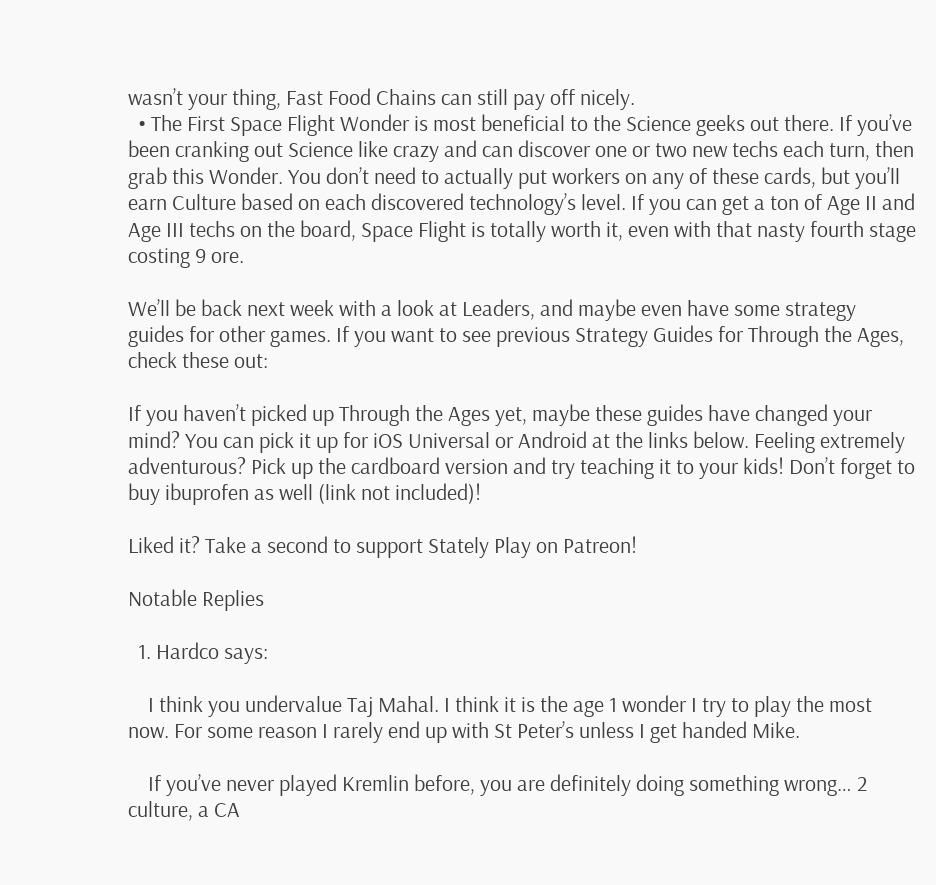wasn’t your thing, Fast Food Chains can still pay off nicely.
  • The First Space Flight Wonder is most beneficial to the Science geeks out there. If you’ve been cranking out Science like crazy and can discover one or two new techs each turn, then grab this Wonder. You don’t need to actually put workers on any of these cards, but you’ll earn Culture based on each discovered technology’s level. If you can get a ton of Age II and Age III techs on the board, Space Flight is totally worth it, even with that nasty fourth stage costing 9 ore.

We’ll be back next week with a look at Leaders, and maybe even have some strategy guides for other games. If you want to see previous Strategy Guides for Through the Ages, check these out:

If you haven’t picked up Through the Ages yet, maybe these guides have changed your mind? You can pick it up for iOS Universal or Android at the links below. Feeling extremely adventurous? Pick up the cardboard version and try teaching it to your kids! Don’t forget to buy ibuprofen as well (link not included)!

Liked it? Take a second to support Stately Play on Patreon!

Notable Replies

  1. Hardco says:

    I think you undervalue Taj Mahal. I think it is the age 1 wonder I try to play the most now. For some reason I rarely end up with St Peter’s unless I get handed Mike.

    If you’ve never played Kremlin before, you are definitely doing something wrong… 2 culture, a CA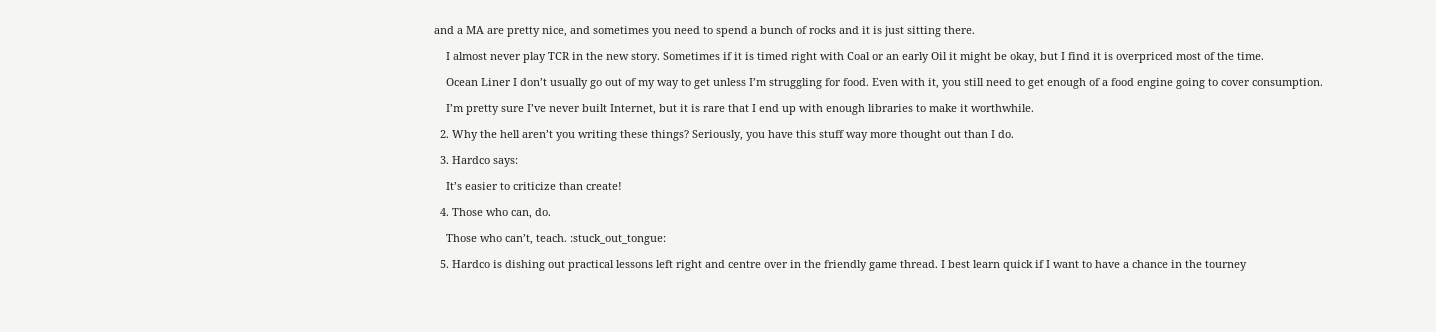and a MA are pretty nice, and sometimes you need to spend a bunch of rocks and it is just sitting there.

    I almost never play TCR in the new story. Sometimes if it is timed right with Coal or an early Oil it might be okay, but I find it is overpriced most of the time.

    Ocean Liner I don’t usually go out of my way to get unless I’m struggling for food. Even with it, you still need to get enough of a food engine going to cover consumption.

    I’m pretty sure I’ve never built Internet, but it is rare that I end up with enough libraries to make it worthwhile.

  2. Why the hell aren’t you writing these things? Seriously, you have this stuff way more thought out than I do.

  3. Hardco says:

    It’s easier to criticize than create!

  4. Those who can, do.

    Those who can’t, teach. :stuck_out_tongue:

  5. Hardco is dishing out practical lessons left right and centre over in the friendly game thread. I best learn quick if I want to have a chance in the tourney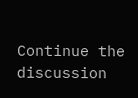Continue the discussion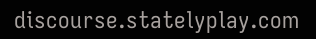discourse.statelyplay.com